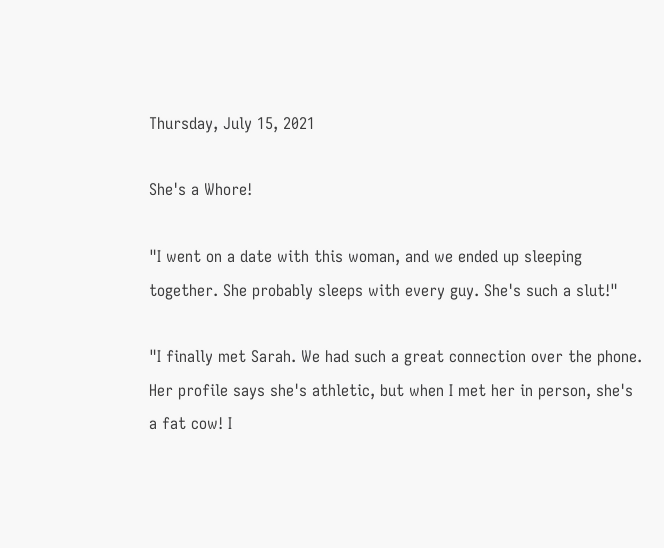Thursday, July 15, 2021

She's a Whore!

"I went on a date with this woman, and we ended up sleeping together. She probably sleeps with every guy. She's such a slut!"

"I finally met Sarah. We had such a great connection over the phone. Her profile says she's athletic, but when I met her in person, she's a fat cow! I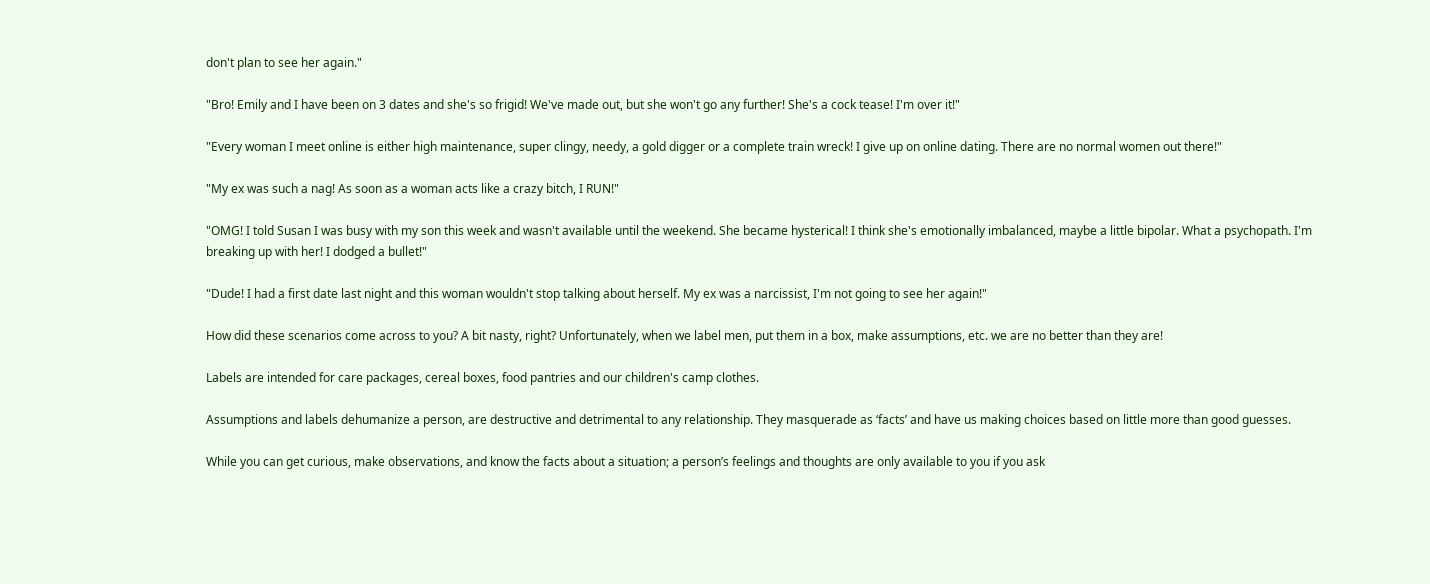don't plan to see her again."

"Bro! Emily and I have been on 3 dates and she's so frigid! We've made out, but she won't go any further! She's a cock tease! I'm over it!"

"Every woman I meet online is either high maintenance, super clingy, needy, a gold digger or a complete train wreck! I give up on online dating. There are no normal women out there!"

"My ex was such a nag! As soon as a woman acts like a crazy bitch, I RUN!"

"OMG! I told Susan I was busy with my son this week and wasn't available until the weekend. She became hysterical! I think she's emotionally imbalanced, maybe a little bipolar. What a psychopath. I'm breaking up with her! I dodged a bullet!"

"Dude! I had a first date last night and this woman wouldn't stop talking about herself. My ex was a narcissist, I'm not going to see her again!"

How did these scenarios come across to you? A bit nasty, right? Unfortunately, when we label men, put them in a box, make assumptions, etc. we are no better than they are!

Labels are intended for care packages, cereal boxes, food pantries and our children's camp clothes.

Assumptions and labels dehumanize a person, are destructive and detrimental to any relationship. They masquerade as ‘facts’ and have us making choices based on little more than good guesses.

While you can get curious, make observations, and know the facts about a situation; a person’s feelings and thoughts are only available to you if you ask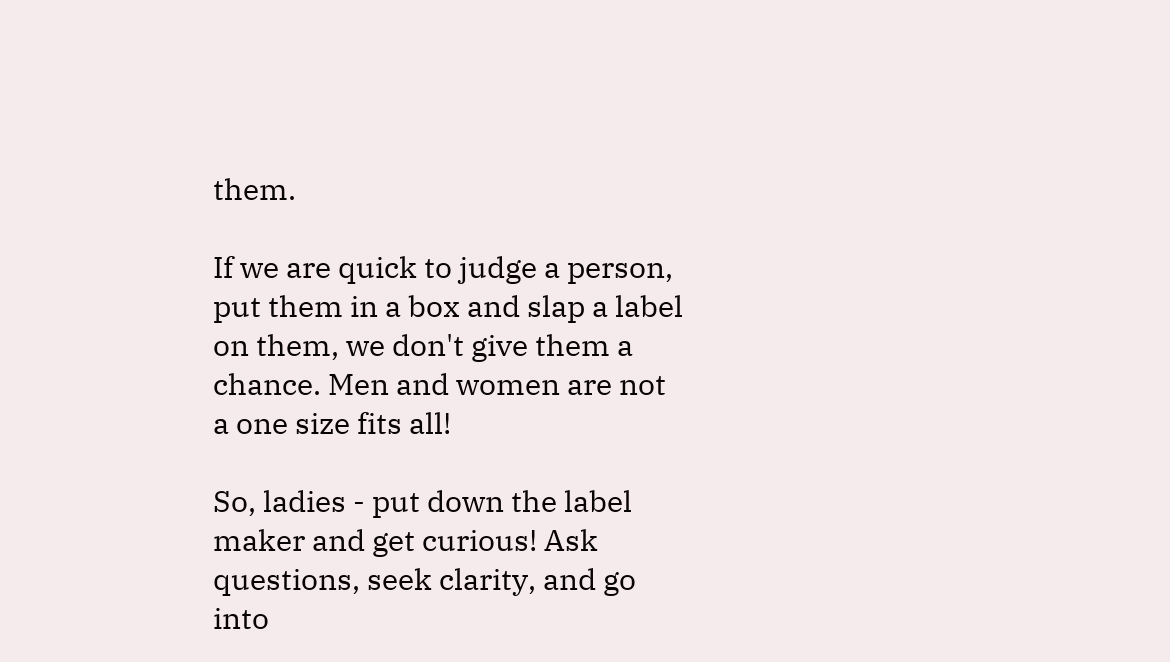them.

If we are quick to judge a person, put them in a box and slap a label on them, we don't give them a chance. Men and women are not a one size fits all!

So, ladies - put down the label maker and get curious! Ask questions, seek clarity, and go into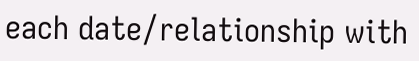each date/relationship with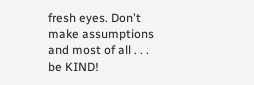fresh eyes. Don't make assumptions and most of all . . . be KIND!